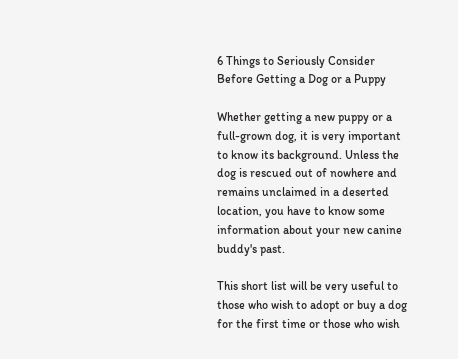6 Things to Seriously Consider Before Getting a Dog or a Puppy

Whether getting a new puppy or a full-grown dog, it is very important to know its background. Unless the dog is rescued out of nowhere and remains unclaimed in a deserted location, you have to know some information about your new canine buddy's past.

This short list will be very useful to those who wish to adopt or buy a dog for the first time or those who wish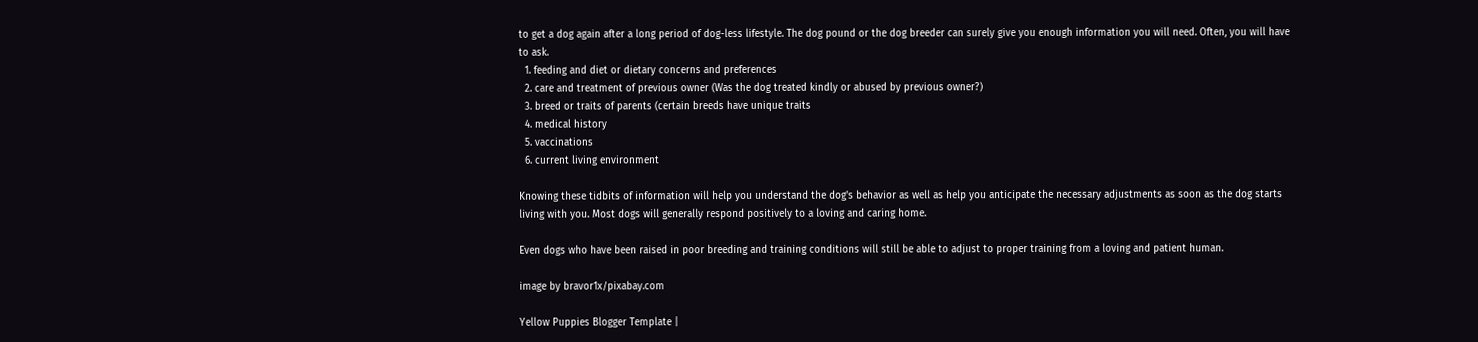to get a dog again after a long period of dog-less lifestyle. The dog pound or the dog breeder can surely give you enough information you will need. Often, you will have to ask.
  1. feeding and diet or dietary concerns and preferences
  2. care and treatment of previous owner (Was the dog treated kindly or abused by previous owner?)
  3. breed or traits of parents (certain breeds have unique traits
  4. medical history
  5. vaccinations
  6. current living environment

Knowing these tidbits of information will help you understand the dog's behavior as well as help you anticipate the necessary adjustments as soon as the dog starts living with you. Most dogs will generally respond positively to a loving and caring home.

Even dogs who have been raised in poor breeding and training conditions will still be able to adjust to proper training from a loving and patient human.

image by bravor1x/pixabay.com

Yellow Puppies Blogger Template |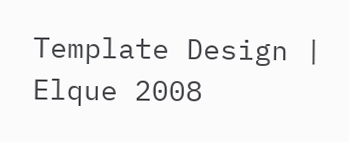Template Design | Elque 2008